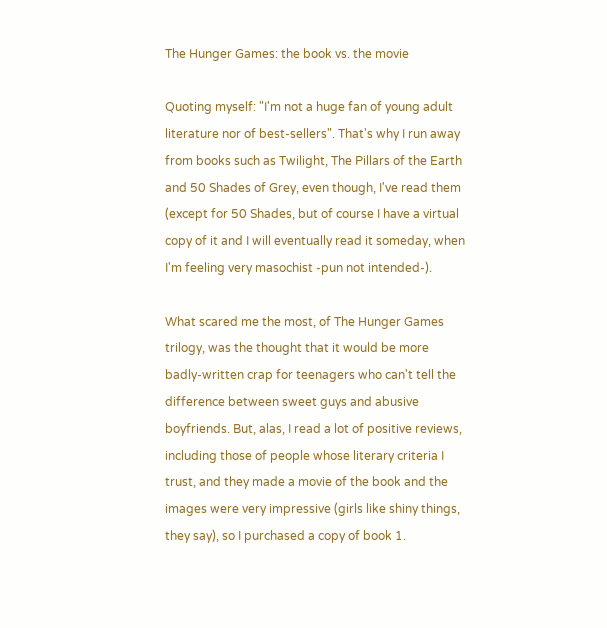The Hunger Games: the book vs. the movie

Quoting myself: "I'm not a huge fan of young adult literature nor of best-sellers". That's why I run away from books such as Twilight, The Pillars of the Earth and 50 Shades of Grey, even though, I've read them (except for 50 Shades, but of course I have a virtual copy of it and I will eventually read it someday, when I'm feeling very masochist -pun not intended-).

What scared me the most, of The Hunger Games trilogy, was the thought that it would be more badly-written crap for teenagers who can't tell the difference between sweet guys and abusive boyfriends. But, alas, I read a lot of positive reviews, including those of people whose literary criteria I trust, and they made a movie of the book and the images were very impressive (girls like shiny things, they say), so I purchased a copy of book 1.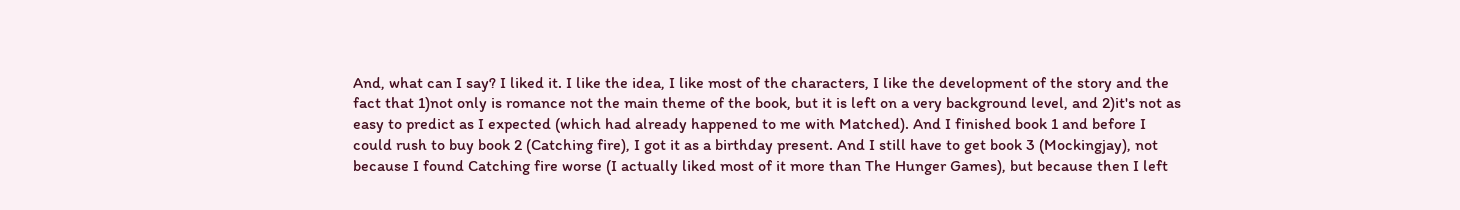And, what can I say? I liked it. I like the idea, I like most of the characters, I like the development of the story and the fact that 1)not only is romance not the main theme of the book, but it is left on a very background level, and 2)it's not as easy to predict as I expected (which had already happened to me with Matched). And I finished book 1 and before I could rush to buy book 2 (Catching fire), I got it as a birthday present. And I still have to get book 3 (Mockingjay), not because I found Catching fire worse (I actually liked most of it more than The Hunger Games), but because then I left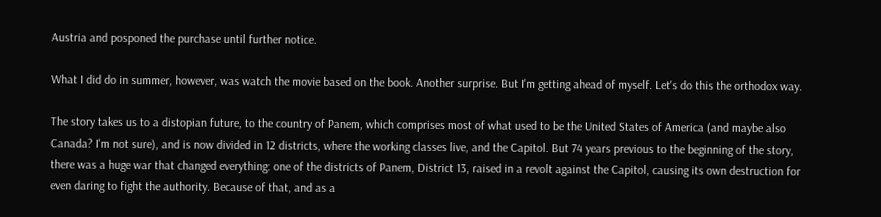Austria and posponed the purchase until further notice.

What I did do in summer, however, was watch the movie based on the book. Another surprise. But I'm getting ahead of myself. Let's do this the orthodox way.

The story takes us to a distopian future, to the country of Panem, which comprises most of what used to be the United States of America (and maybe also Canada? I'm not sure), and is now divided in 12 districts, where the working classes live, and the Capitol. But 74 years previous to the beginning of the story, there was a huge war that changed everything: one of the districts of Panem, District 13, raised in a revolt against the Capitol, causing its own destruction for even daring to fight the authority. Because of that, and as a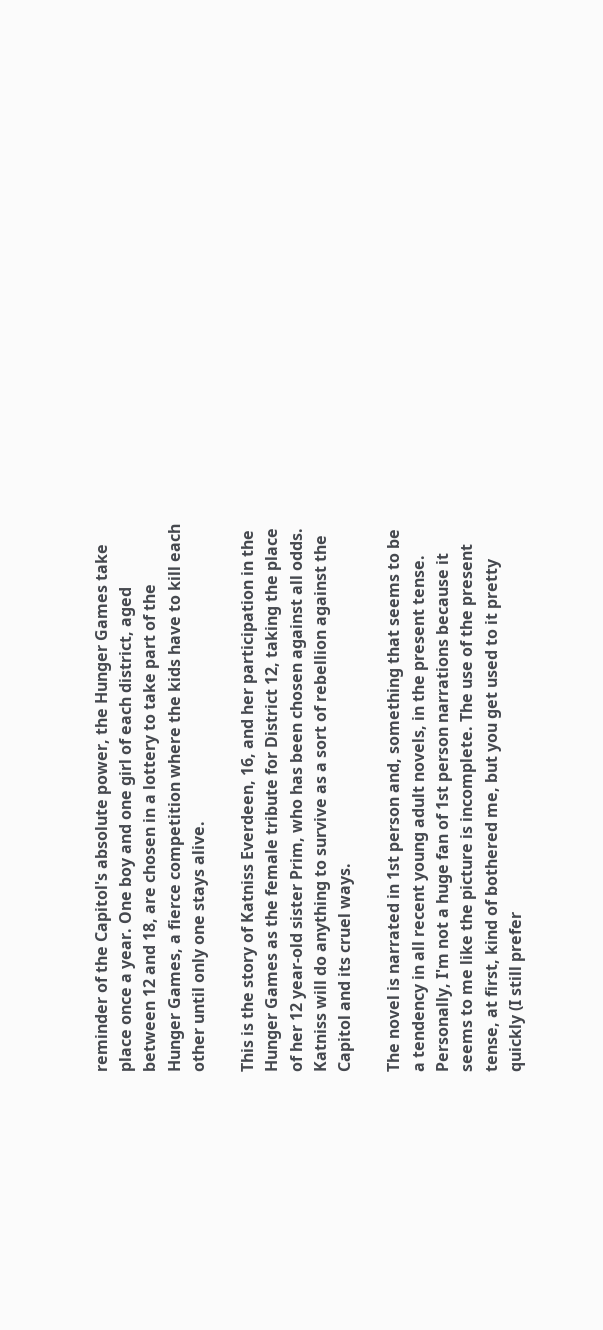reminder of the Capitol's absolute power, the Hunger Games take place once a year. One boy and one girl of each district, aged between 12 and 18, are chosen in a lottery to take part of the Hunger Games, a fierce competition where the kids have to kill each other until only one stays alive.

This is the story of Katniss Everdeen, 16, and her participation in the Hunger Games as the female tribute for District 12, taking the place of her 12 year-old sister Prim, who has been chosen against all odds. Katniss will do anything to survive as a sort of rebellion against the Capitol and its cruel ways.

The novel is narrated in 1st person and, something that seems to be a tendency in all recent young adult novels, in the present tense. Personally, I'm not a huge fan of 1st person narrations because it seems to me like the picture is incomplete. The use of the present tense, at first, kind of bothered me, but you get used to it pretty quickly (I still prefer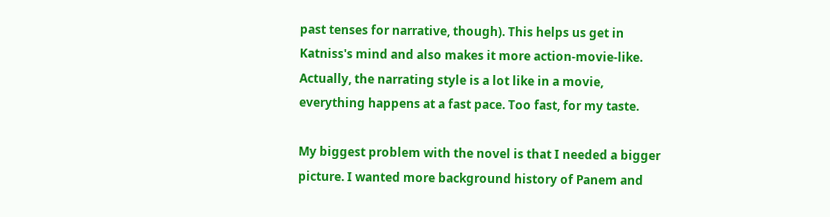past tenses for narrative, though). This helps us get in Katniss's mind and also makes it more action-movie-like. Actually, the narrating style is a lot like in a movie, everything happens at a fast pace. Too fast, for my taste.

My biggest problem with the novel is that I needed a bigger picture. I wanted more background history of Panem and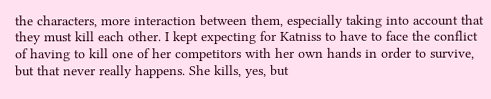the characters, more interaction between them, especially taking into account that they must kill each other. I kept expecting for Katniss to have to face the conflict of having to kill one of her competitors with her own hands in order to survive, but that never really happens. She kills, yes, but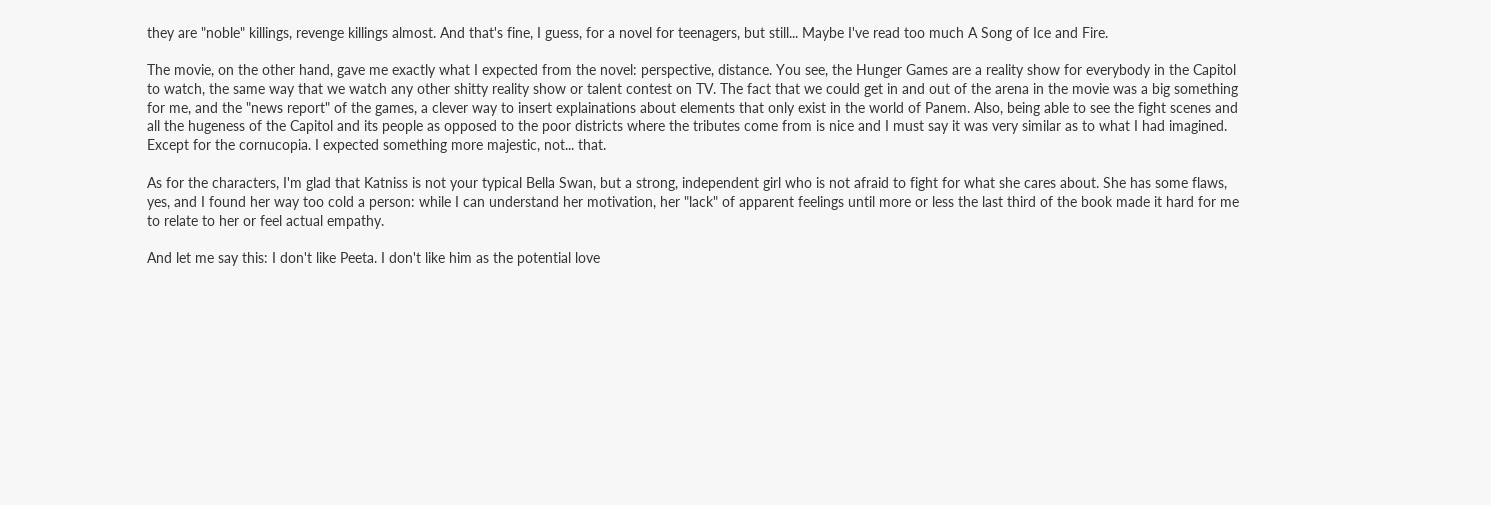they are "noble" killings, revenge killings almost. And that's fine, I guess, for a novel for teenagers, but still... Maybe I've read too much A Song of Ice and Fire.

The movie, on the other hand, gave me exactly what I expected from the novel: perspective, distance. You see, the Hunger Games are a reality show for everybody in the Capitol to watch, the same way that we watch any other shitty reality show or talent contest on TV. The fact that we could get in and out of the arena in the movie was a big something for me, and the "news report" of the games, a clever way to insert explainations about elements that only exist in the world of Panem. Also, being able to see the fight scenes and all the hugeness of the Capitol and its people as opposed to the poor districts where the tributes come from is nice and I must say it was very similar as to what I had imagined. Except for the cornucopia. I expected something more majestic, not... that.

As for the characters, I'm glad that Katniss is not your typical Bella Swan, but a strong, independent girl who is not afraid to fight for what she cares about. She has some flaws, yes, and I found her way too cold a person: while I can understand her motivation, her "lack" of apparent feelings until more or less the last third of the book made it hard for me to relate to her or feel actual empathy.

And let me say this: I don't like Peeta. I don't like him as the potential love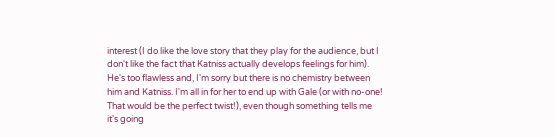interest (I do like the love story that they play for the audience, but I don't like the fact that Katniss actually develops feelings for him). He's too flawless and, I'm sorry but there is no chemistry between him and Katniss. I'm all in for her to end up with Gale (or with no-one! That would be the perfect twist!), even though something tells me it's going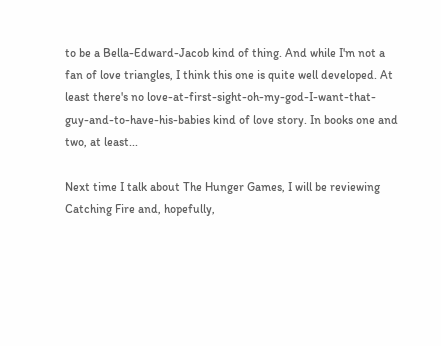to be a Bella-Edward-Jacob kind of thing. And while I'm not a fan of love triangles, I think this one is quite well developed. At least there's no love-at-first-sight-oh-my-god-I-want-that-guy-and-to-have-his-babies kind of love story. In books one and two, at least...

Next time I talk about The Hunger Games, I will be reviewing Catching Fire and, hopefully,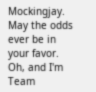Mockingjay. May the odds ever be in your favor. Oh, and I'm Team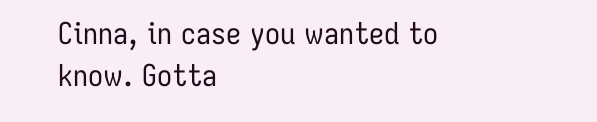Cinna, in case you wanted to know. Gotta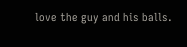love the guy and his balls.